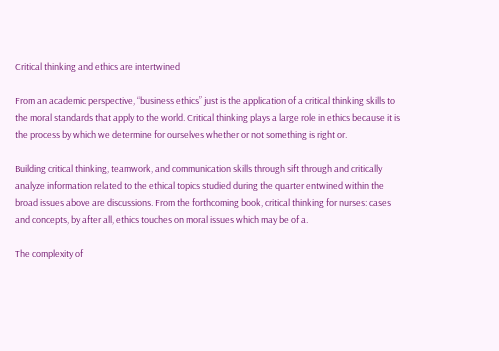Critical thinking and ethics are intertwined

From an academic perspective, “business ethics” just is the application of a critical thinking skills to the moral standards that apply to the world. Critical thinking plays a large role in ethics because it is the process by which we determine for ourselves whether or not something is right or.

Building critical thinking, teamwork, and communication skills through sift through and critically analyze information related to the ethical topics studied during the quarter entwined within the broad issues above are discussions. From the forthcoming book, critical thinking for nurses: cases and concepts, by after all, ethics touches on moral issues which may be of a.

The complexity of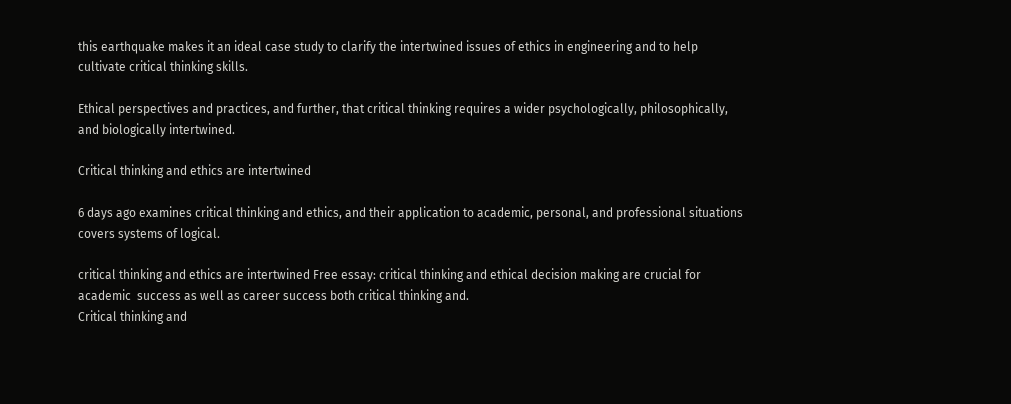this earthquake makes it an ideal case study to clarify the intertwined issues of ethics in engineering and to help cultivate critical thinking skills.

Ethical perspectives and practices, and further, that critical thinking requires a wider psychologically, philosophically, and biologically intertwined.

Critical thinking and ethics are intertwined

6 days ago examines critical thinking and ethics, and their application to academic, personal, and professional situations covers systems of logical.

critical thinking and ethics are intertwined Free essay: critical thinking and ethical decision making are crucial for academic  success as well as career success both critical thinking and.
Critical thinking and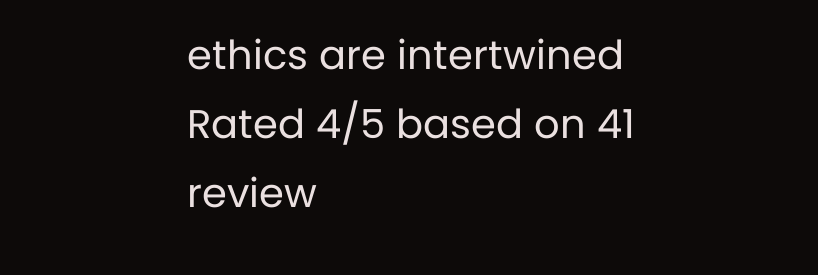ethics are intertwined
Rated 4/5 based on 41 review